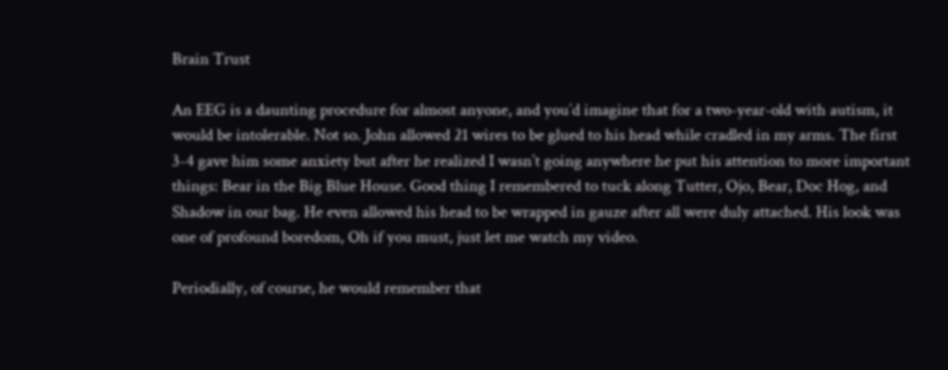Brain Trust

An EEG is a daunting procedure for almost anyone, and you’d imagine that for a two-year-old with autism, it would be intolerable. Not so. John allowed 21 wires to be glued to his head while cradled in my arms. The first 3-4 gave him some anxiety but after he realized I wasn’t going anywhere he put his attention to more important things: Bear in the Big Blue House. Good thing I remembered to tuck along Tutter, Ojo, Bear, Doc Hog, and Shadow in our bag. He even allowed his head to be wrapped in gauze after all were duly attached. His look was one of profound boredom, Oh if you must, just let me watch my video.

Periodially, of course, he would remember that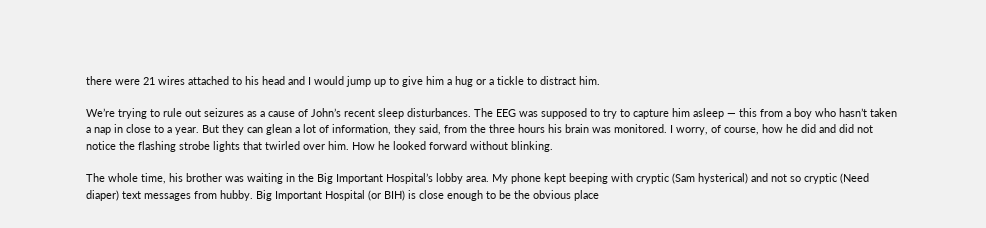there were 21 wires attached to his head and I would jump up to give him a hug or a tickle to distract him.

We’re trying to rule out seizures as a cause of John’s recent sleep disturbances. The EEG was supposed to try to capture him asleep — this from a boy who hasn’t taken a nap in close to a year. But they can glean a lot of information, they said, from the three hours his brain was monitored. I worry, of course, how he did and did not notice the flashing strobe lights that twirled over him. How he looked forward without blinking.

The whole time, his brother was waiting in the Big Important Hospital’s lobby area. My phone kept beeping with cryptic (Sam hysterical) and not so cryptic (Need diaper) text messages from hubby. Big Important Hospital (or BIH) is close enough to be the obvious place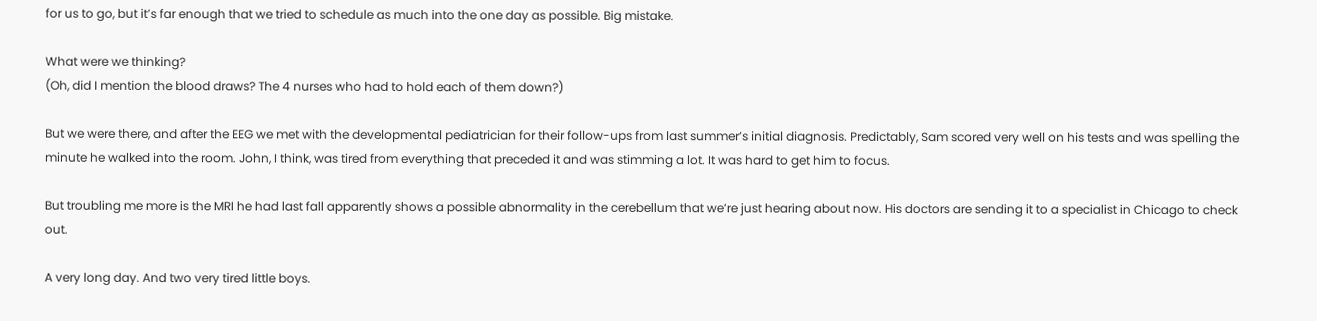for us to go, but it’s far enough that we tried to schedule as much into the one day as possible. Big mistake.

What were we thinking?
(Oh, did I mention the blood draws? The 4 nurses who had to hold each of them down?)

But we were there, and after the EEG we met with the developmental pediatrician for their follow-ups from last summer’s initial diagnosis. Predictably, Sam scored very well on his tests and was spelling the minute he walked into the room. John, I think, was tired from everything that preceded it and was stimming a lot. It was hard to get him to focus.

But troubling me more is the MRI he had last fall apparently shows a possible abnormality in the cerebellum that we’re just hearing about now. His doctors are sending it to a specialist in Chicago to check out.

A very long day. And two very tired little boys.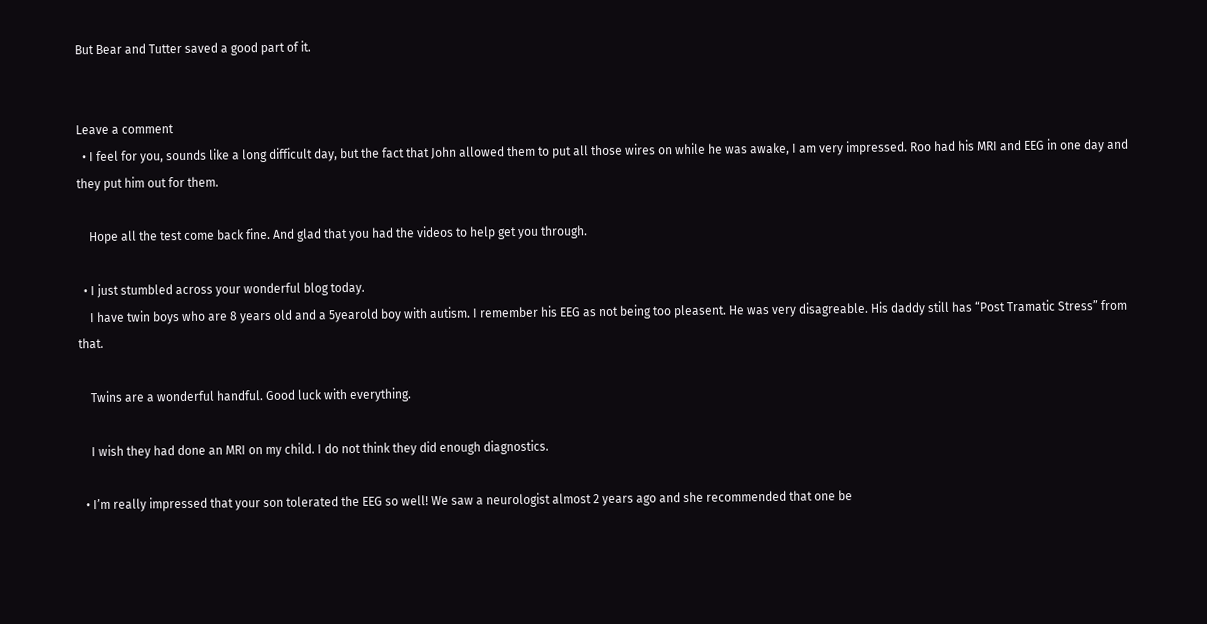But Bear and Tutter saved a good part of it.


Leave a comment
  • I feel for you, sounds like a long difficult day, but the fact that John allowed them to put all those wires on while he was awake, I am very impressed. Roo had his MRI and EEG in one day and they put him out for them.

    Hope all the test come back fine. And glad that you had the videos to help get you through.

  • I just stumbled across your wonderful blog today.
    I have twin boys who are 8 years old and a 5yearold boy with autism. I remember his EEG as not being too pleasent. He was very disagreable. His daddy still has “Post Tramatic Stress” from that.

    Twins are a wonderful handful. Good luck with everything.

    I wish they had done an MRI on my child. I do not think they did enough diagnostics.

  • I’m really impressed that your son tolerated the EEG so well! We saw a neurologist almost 2 years ago and she recommended that one be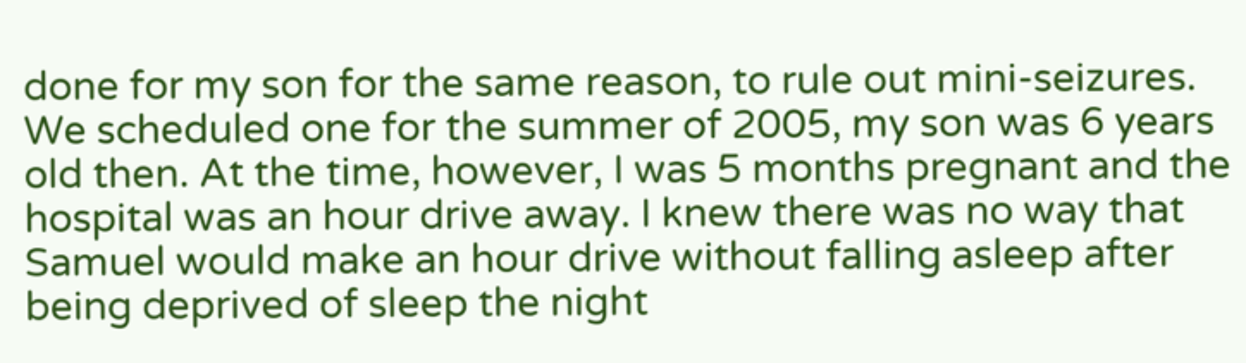done for my son for the same reason, to rule out mini-seizures. We scheduled one for the summer of 2005, my son was 6 years old then. At the time, however, I was 5 months pregnant and the hospital was an hour drive away. I knew there was no way that Samuel would make an hour drive without falling asleep after being deprived of sleep the night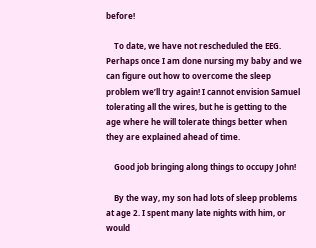before!

    To date, we have not rescheduled the EEG. Perhaps once I am done nursing my baby and we can figure out how to overcome the sleep problem we’ll try again! I cannot envision Samuel tolerating all the wires, but he is getting to the age where he will tolerate things better when they are explained ahead of time.

    Good job bringing along things to occupy John!

    By the way, my son had lots of sleep problems at age 2. I spent many late nights with him, or would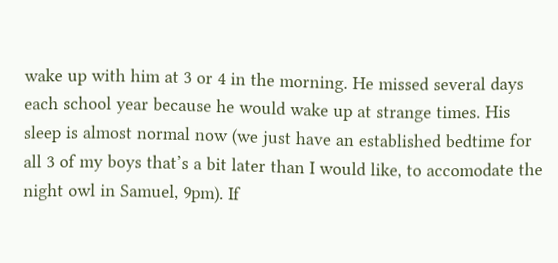wake up with him at 3 or 4 in the morning. He missed several days each school year because he would wake up at strange times. His sleep is almost normal now (we just have an established bedtime for all 3 of my boys that’s a bit later than I would like, to accomodate the night owl in Samuel, 9pm). If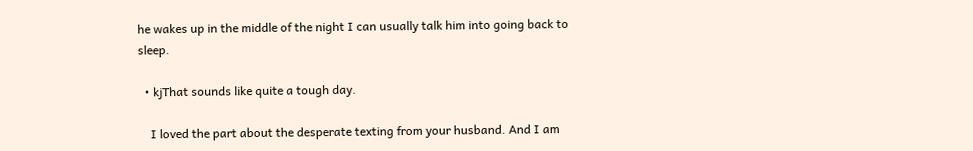he wakes up in the middle of the night I can usually talk him into going back to sleep.

  • kjThat sounds like quite a tough day.

    I loved the part about the desperate texting from your husband. And I am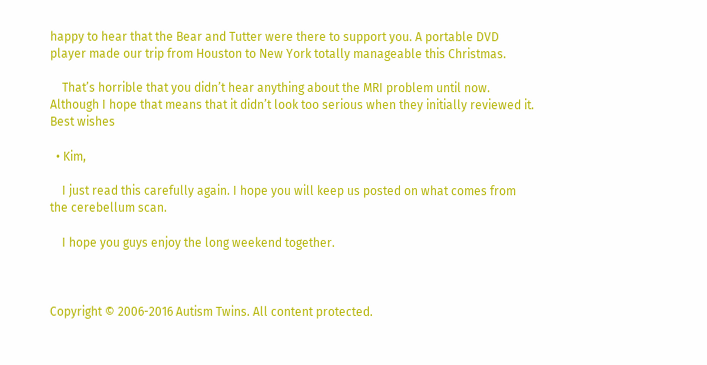happy to hear that the Bear and Tutter were there to support you. A portable DVD player made our trip from Houston to New York totally manageable this Christmas.

    That’s horrible that you didn’t hear anything about the MRI problem until now. Although I hope that means that it didn’t look too serious when they initially reviewed it. Best wishes

  • Kim,

    I just read this carefully again. I hope you will keep us posted on what comes from the cerebellum scan.

    I hope you guys enjoy the long weekend together.



Copyright © 2006-2016 Autism Twins. All content protected.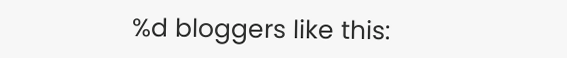%d bloggers like this: